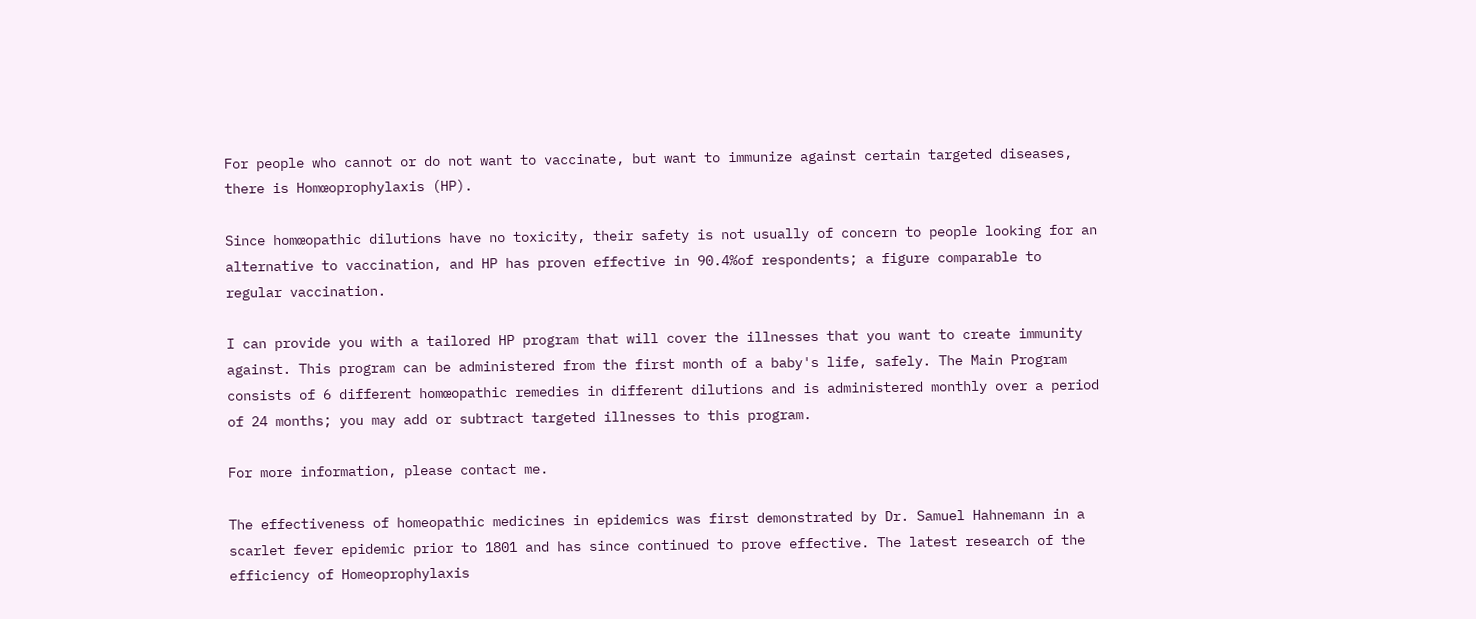For people who cannot or do not want to vaccinate, but want to immunize against certain targeted diseases,
there is Homœoprophylaxis (HP).

Since homœopathic dilutions have no toxicity, their safety is not usually of concern to people looking for an alternative to vaccination, and HP has proven effective in 90.4%of respondents; a figure comparable to regular vaccination.

I can provide you with a tailored HP program that will cover the illnesses that you want to create immunity against. This program can be administered from the first month of a baby's life, safely. The Main Program consists of 6 different homœopathic remedies in different dilutions and is administered monthly over a period of 24 months; you may add or subtract targeted illnesses to this program.

For more information, please contact me.

The effectiveness of homeopathic medicines in epidemics was first demonstrated by Dr. Samuel Hahnemann in a scarlet fever epidemic prior to 1801 and has since continued to prove effective. The latest research of the efficiency of Homeoprophylaxis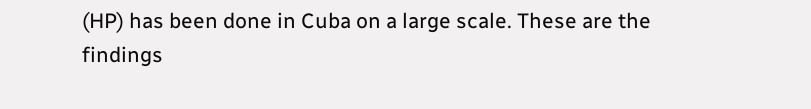(HP) has been done in Cuba on a large scale. These are the findings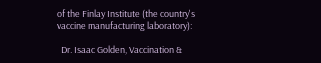of the Finlay Institute (the country's vaccine manufacturing laboratory):

  Dr. Isaac Golden, Vaccination &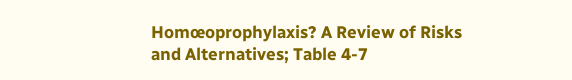Homœoprophylaxis? A Review of Risks and Alternatives; Table 4-7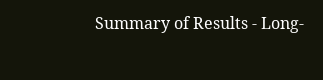Summary of Results - Long-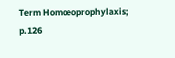Term Homœoprophylaxis; p.126